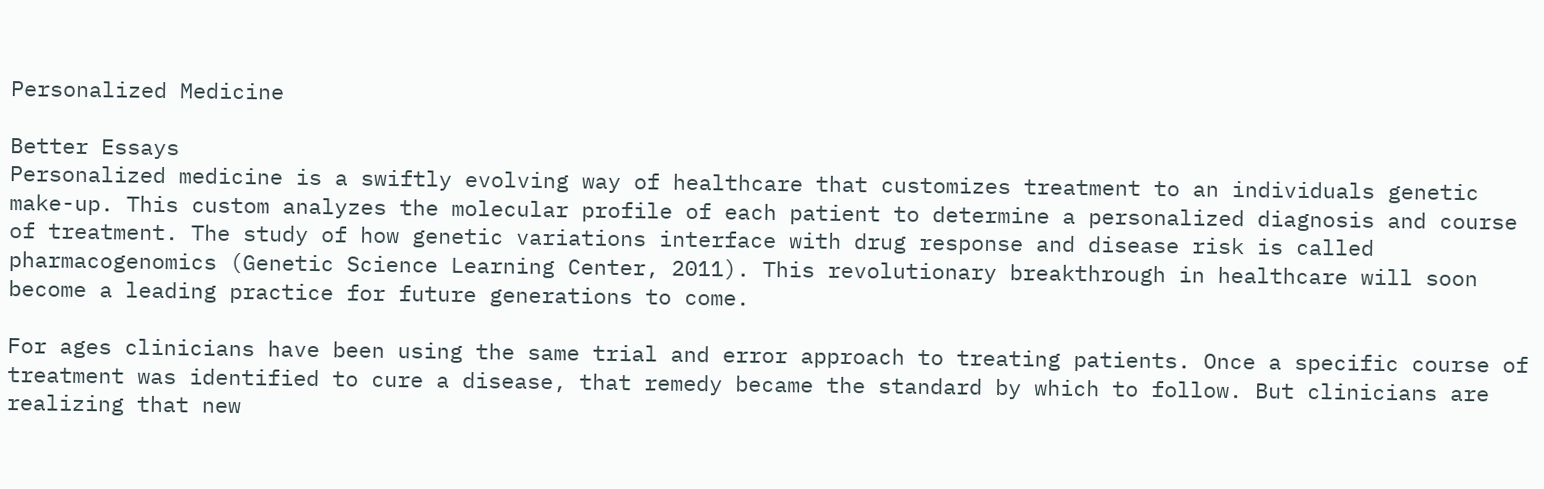Personalized Medicine

Better Essays
Personalized medicine is a swiftly evolving way of healthcare that customizes treatment to an individuals genetic make-up. This custom analyzes the molecular profile of each patient to determine a personalized diagnosis and course of treatment. The study of how genetic variations interface with drug response and disease risk is called pharmacogenomics (Genetic Science Learning Center, 2011). This revolutionary breakthrough in healthcare will soon become a leading practice for future generations to come.

For ages clinicians have been using the same trial and error approach to treating patients. Once a specific course of treatment was identified to cure a disease, that remedy became the standard by which to follow. But clinicians are realizing that new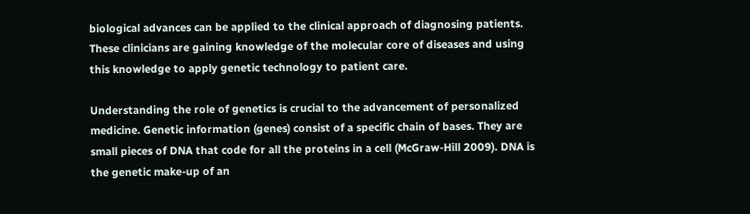biological advances can be applied to the clinical approach of diagnosing patients. These clinicians are gaining knowledge of the molecular core of diseases and using this knowledge to apply genetic technology to patient care.

Understanding the role of genetics is crucial to the advancement of personalized medicine. Genetic information (genes) consist of a specific chain of bases. They are small pieces of DNA that code for all the proteins in a cell (McGraw-Hill 2009). DNA is the genetic make-up of an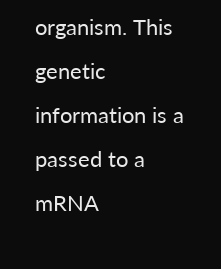organism. This genetic information is a passed to a mRNA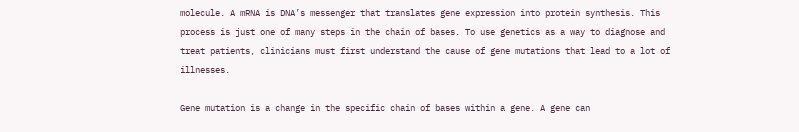molecule. A mRNA is DNA’s messenger that translates gene expression into protein synthesis. This process is just one of many steps in the chain of bases. To use genetics as a way to diagnose and treat patients, clinicians must first understand the cause of gene mutations that lead to a lot of illnesses.

Gene mutation is a change in the specific chain of bases within a gene. A gene can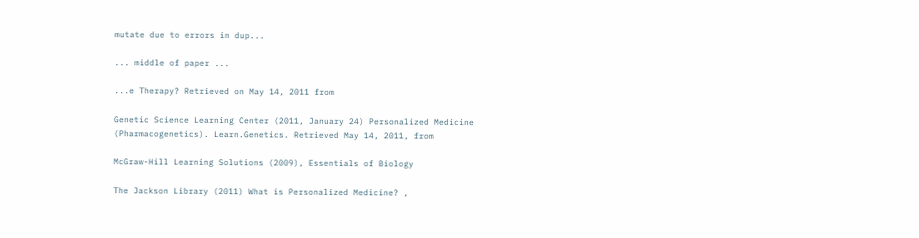mutate due to errors in dup...

... middle of paper ...

...e Therapy? Retrieved on May 14, 2011 from

Genetic Science Learning Center (2011, January 24) Personalized Medicine (Pharmacogenetics). Learn.Genetics. Retrieved May 14, 2011, from

McGraw-Hill Learning Solutions (2009), Essentials of Biology

The Jackson Library (2011) What is Personalized Medicine? ,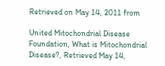Retrieved on May 14, 2011 from

United Mitochondrial Disease Foundation, What is Mitochondrial Disease?, Retrieved May 14,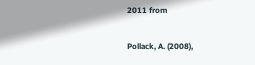2011 from

Pollack, A. (2008),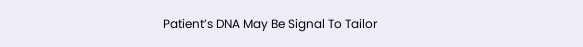Patient’s DNA May Be Signal To Tailor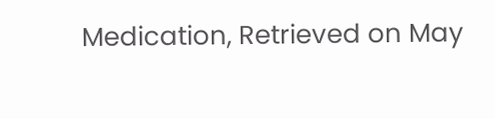Medication, Retrieved on May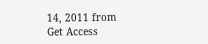14, 2011 from
Get Access